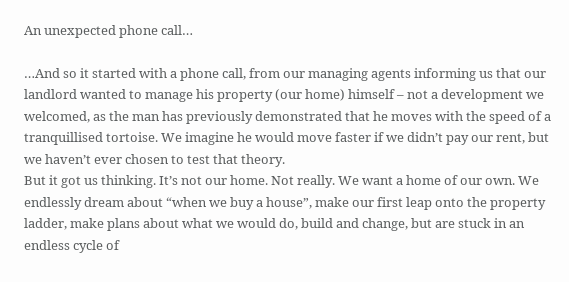An unexpected phone call…

…And so it started with a phone call, from our managing agents informing us that our landlord wanted to manage his property (our home) himself – not a development we welcomed, as the man has previously demonstrated that he moves with the speed of a tranquillised tortoise. We imagine he would move faster if we didn’t pay our rent, but we haven’t ever chosen to test that theory.
But it got us thinking. It’s not our home. Not really. We want a home of our own. We endlessly dream about “when we buy a house”, make our first leap onto the property ladder, make plans about what we would do, build and change, but are stuck in an endless cycle of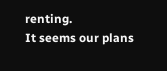renting.
It seems our plans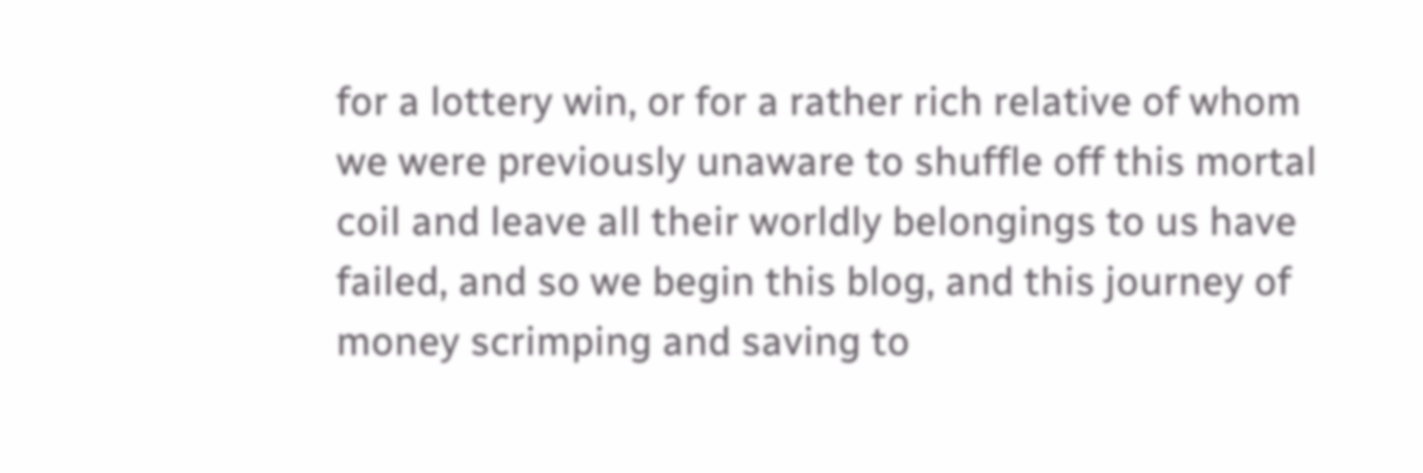for a lottery win, or for a rather rich relative of whom we were previously unaware to shuffle off this mortal coil and leave all their worldly belongings to us have failed, and so we begin this blog, and this journey of money scrimping and saving to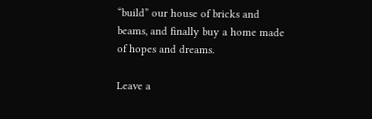“build” our house of bricks and beams, and finally buy a home made of hopes and dreams.

Leave a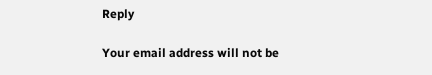Reply

Your email address will not be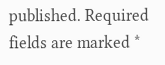published. Required fields are marked *